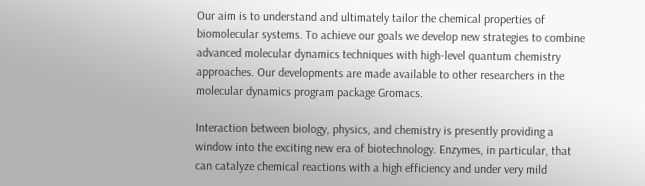Our aim is to understand and ultimately tailor the chemical properties of biomolecular systems. To achieve our goals we develop new strategies to combine advanced molecular dynamics techniques with high-level quantum chemistry approaches. Our developments are made available to other researchers in the molecular dynamics program package Gromacs.

Interaction between biology, physics, and chemistry is presently providing a window into the exciting new era of biotechnology. Enzymes, in particular, that can catalyze chemical reactions with a high efficiency and under very mild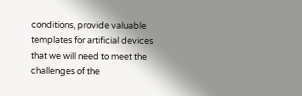conditions, provide valuable templates for artificial devices that we will need to meet the challenges of the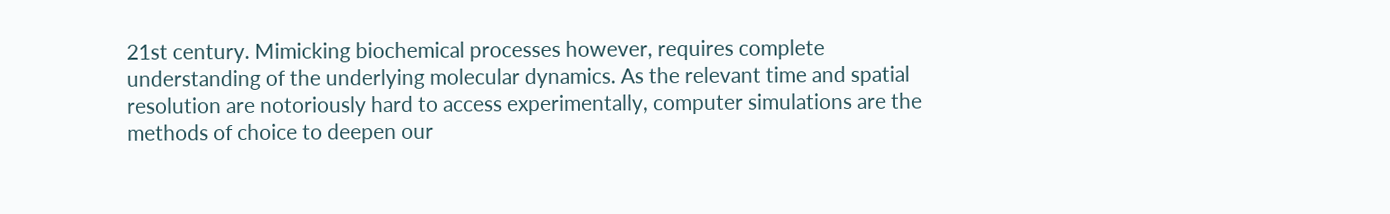21st century. Mimicking biochemical processes however, requires complete understanding of the underlying molecular dynamics. As the relevant time and spatial resolution are notoriously hard to access experimentally, computer simulations are the methods of choice to deepen our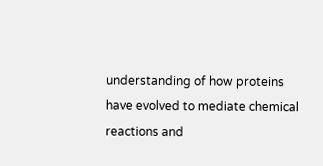understanding of how proteins have evolved to mediate chemical reactions and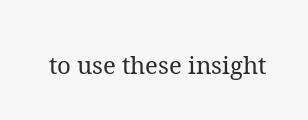to use these insight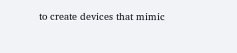to create devices that mimic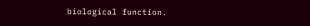biological function.